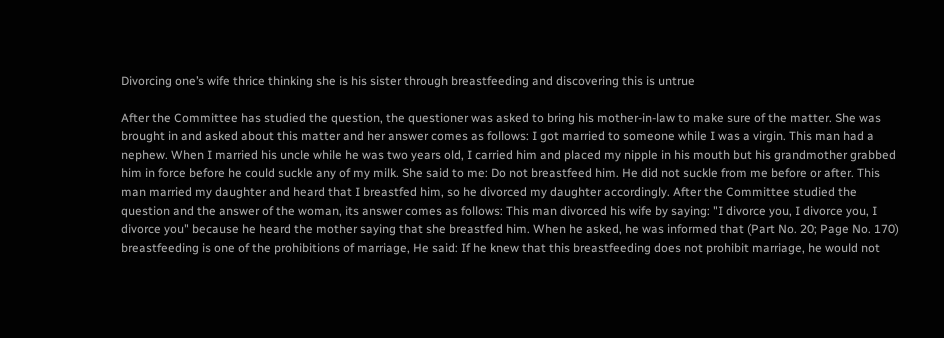Divorcing one’s wife thrice thinking she is his sister through breastfeeding and discovering this is untrue

After the Committee has studied the question, the questioner was asked to bring his mother-in-law to make sure of the matter. She was brought in and asked about this matter and her answer comes as follows: I got married to someone while I was a virgin. This man had a nephew. When I married his uncle while he was two years old, I carried him and placed my nipple in his mouth but his grandmother grabbed him in force before he could suckle any of my milk. She said to me: Do not breastfeed him. He did not suckle from me before or after. This man married my daughter and heard that I breastfed him, so he divorced my daughter accordingly. After the Committee studied the question and the answer of the woman, its answer comes as follows: This man divorced his wife by saying: "I divorce you, I divorce you, I divorce you" because he heard the mother saying that she breastfed him. When he asked, he was informed that (Part No. 20; Page No. 170) breastfeeding is one of the prohibitions of marriage, He said: If he knew that this breastfeeding does not prohibit marriage, he would not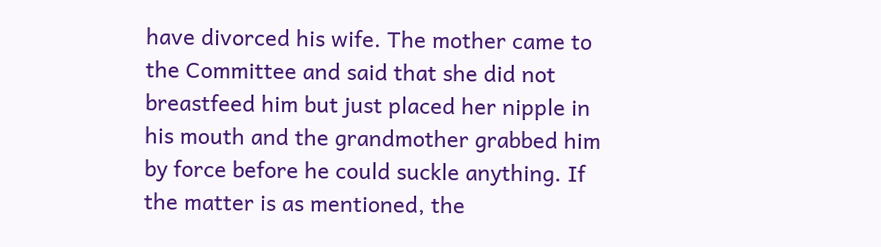have divorced his wife. The mother came to the Committee and said that she did not breastfeed him but just placed her nipple in his mouth and the grandmother grabbed him by force before he could suckle anything. If the matter is as mentioned, the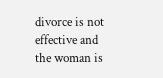divorce is not effective and the woman is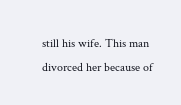still his wife. This man divorced her because of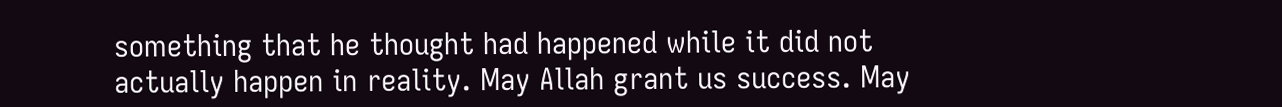something that he thought had happened while it did not actually happen in reality. May Allah grant us success. May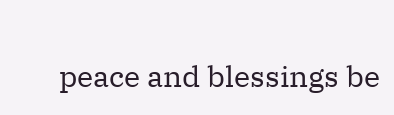peace and blessings be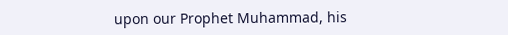upon our Prophet Muhammad, his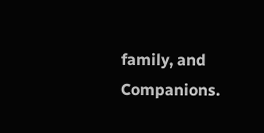family, and Companions.